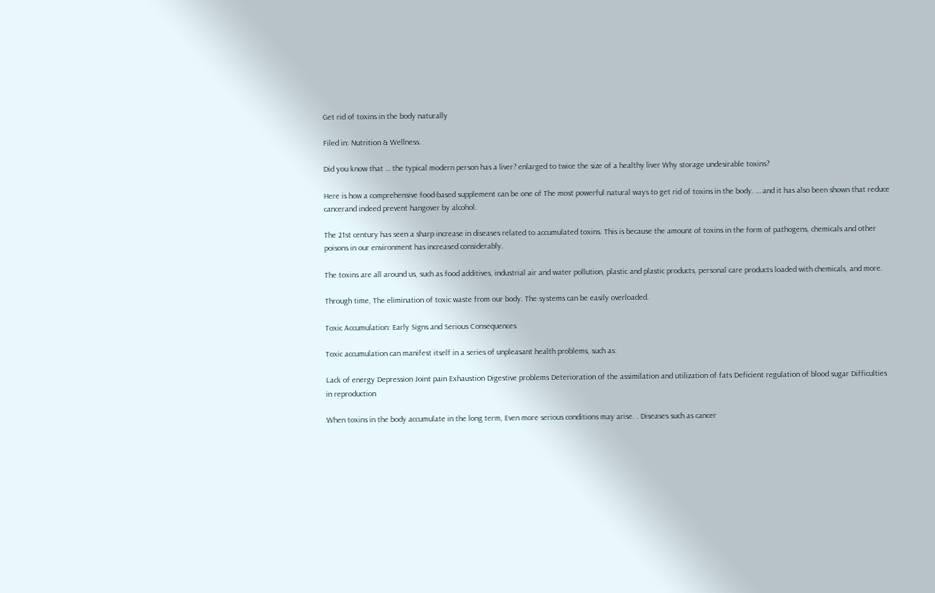Get rid of toxins in the body naturally

Filed in: Nutrition & Wellness.

Did you know that … the typical modern person has a liver? enlarged to twice the size of a healthy liver Why storage undesirable toxins?

Here is how a comprehensive food-based supplement can be one of The most powerful natural ways to get rid of toxins in the body. … and it has also been shown that reduce cancerand indeed prevent hangover by alcohol.

The 21st century has seen a sharp increase in diseases related to accumulated toxins. This is because the amount of toxins in the form of pathogens, chemicals and other poisons in our environment has increased considerably.

The toxins are all around us, such as food additives, industrial air and water pollution, plastic and plastic products, personal care products loaded with chemicals, and more.

Through time, The elimination of toxic waste from our body. The systems can be easily overloaded.

Toxic Accumulation: Early Signs and Serious Consequences

Toxic accumulation can manifest itself in a series of unpleasant health problems, such as:

Lack of energy Depression Joint pain Exhaustion Digestive problems Deterioration of the assimilation and utilization of fats Deficient regulation of blood sugar Difficulties in reproduction

When toxins in the body accumulate in the long term, Even more serious conditions may arise. . Diseases such as cancer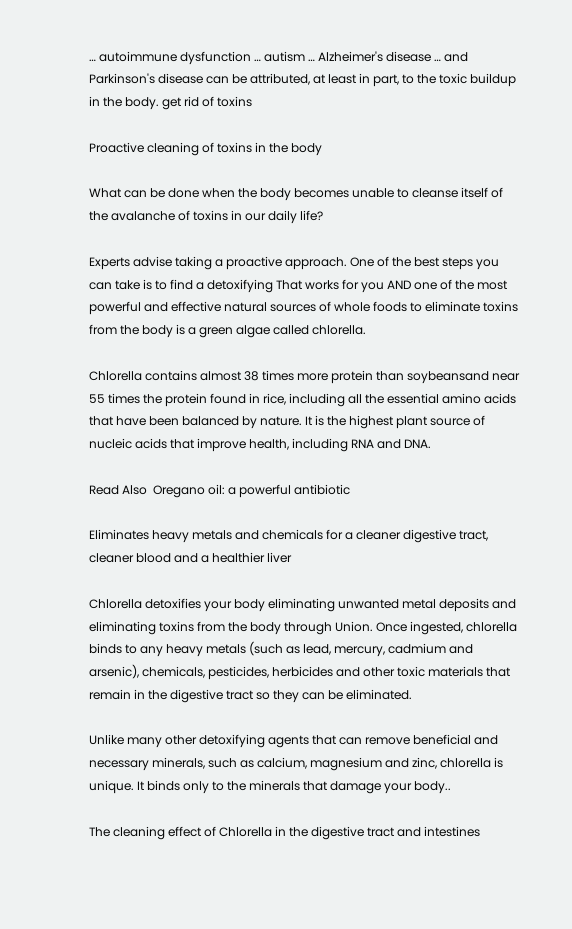… autoimmune dysfunction … autism … Alzheimer's disease … and Parkinson's disease can be attributed, at least in part, to the toxic buildup in the body. get rid of toxins

Proactive cleaning of toxins in the body

What can be done when the body becomes unable to cleanse itself of the avalanche of toxins in our daily life?

Experts advise taking a proactive approach. One of the best steps you can take is to find a detoxifying That works for you AND one of the most powerful and effective natural sources of whole foods to eliminate toxins from the body is a green algae called chlorella.

Chlorella contains almost 38 times more protein than soybeansand near 55 times the protein found in rice, including all the essential amino acids that have been balanced by nature. It is the highest plant source of nucleic acids that improve health, including RNA and DNA.

Read Also  Oregano oil: a powerful antibiotic

Eliminates heavy metals and chemicals for a cleaner digestive tract, cleaner blood and a healthier liver

Chlorella detoxifies your body eliminating unwanted metal deposits and eliminating toxins from the body through Union. Once ingested, chlorella binds to any heavy metals (such as lead, mercury, cadmium and arsenic), chemicals, pesticides, herbicides and other toxic materials that remain in the digestive tract so they can be eliminated.

Unlike many other detoxifying agents that can remove beneficial and necessary minerals, such as calcium, magnesium and zinc, chlorella is unique. It binds only to the minerals that damage your body..

The cleaning effect of Chlorella in the digestive tract and intestines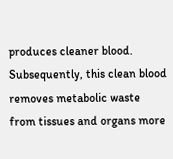produces cleaner blood. Subsequently, this clean blood removes metabolic waste from tissues and organs more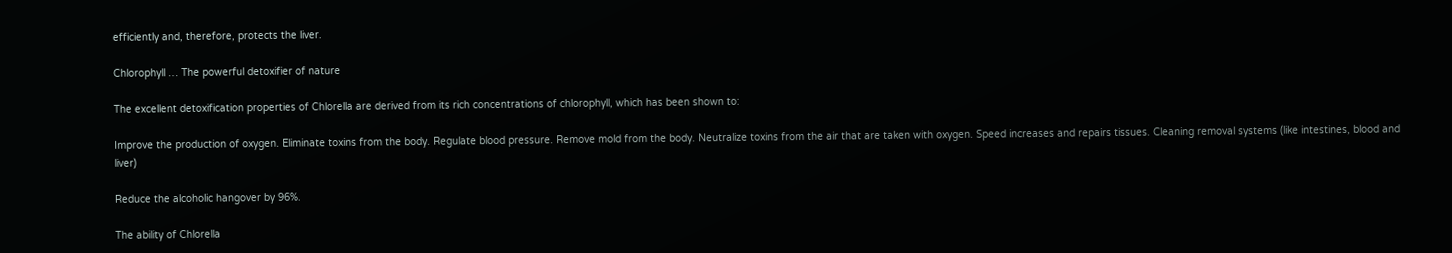efficiently and, therefore, protects the liver.

Chlorophyll … The powerful detoxifier of nature

The excellent detoxification properties of Chlorella are derived from its rich concentrations of chlorophyll, which has been shown to:

Improve the production of oxygen. Eliminate toxins from the body. Regulate blood pressure. Remove mold from the body. Neutralize toxins from the air that are taken with oxygen. Speed increases and repairs tissues. Cleaning removal systems (like intestines, blood and liver)

Reduce the alcoholic hangover by 96%.

The ability of Chlorella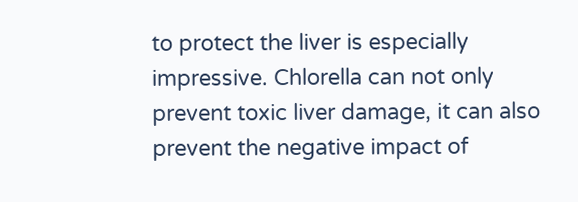to protect the liver is especially impressive. Chlorella can not only prevent toxic liver damage, it can also prevent the negative impact of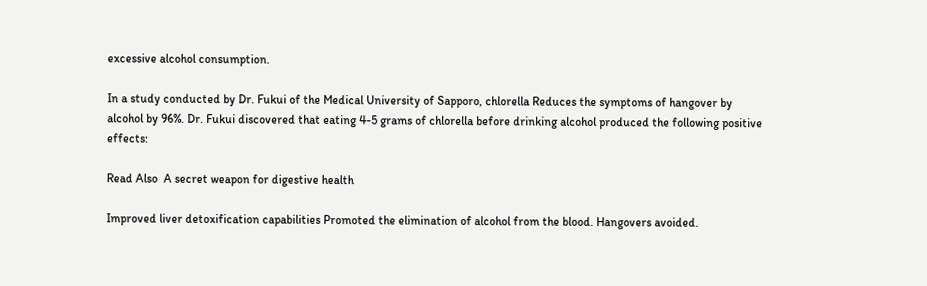excessive alcohol consumption.

In a study conducted by Dr. Fukui of the Medical University of Sapporo, chlorella Reduces the symptoms of hangover by alcohol by 96%. Dr. Fukui discovered that eating 4-5 grams of chlorella before drinking alcohol produced the following positive effects:

Read Also  A secret weapon for digestive health

Improved liver detoxification capabilities Promoted the elimination of alcohol from the blood. Hangovers avoided.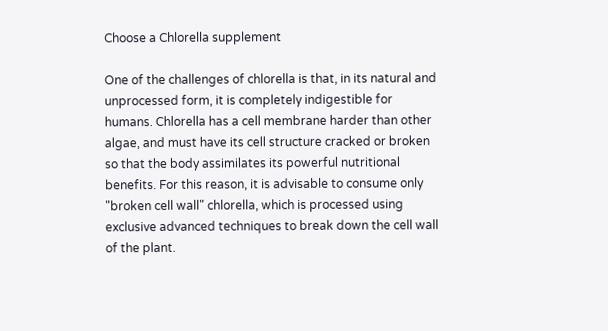Choose a Chlorella supplement

One of the challenges of chlorella is that, in its natural and unprocessed form, it is completely indigestible for humans. Chlorella has a cell membrane harder than other algae, and must have its cell structure cracked or broken so that the body assimilates its powerful nutritional benefits. For this reason, it is advisable to consume only "broken cell wall" chlorella, which is processed using exclusive advanced techniques to break down the cell wall of the plant.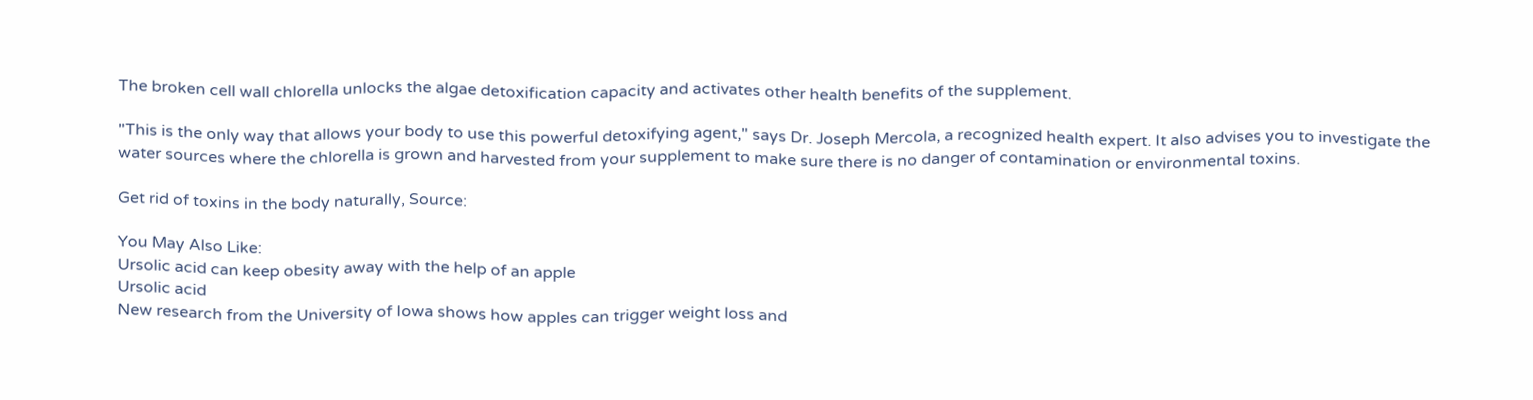The broken cell wall chlorella unlocks the algae detoxification capacity and activates other health benefits of the supplement.

"This is the only way that allows your body to use this powerful detoxifying agent," says Dr. Joseph Mercola, a recognized health expert. It also advises you to investigate the water sources where the chlorella is grown and harvested from your supplement to make sure there is no danger of contamination or environmental toxins.

Get rid of toxins in the body naturally, Source:

You May Also Like:
Ursolic acid can keep obesity away with the help of an apple
Ursolic acid
New research from the University of Iowa shows how apples can trigger weight loss and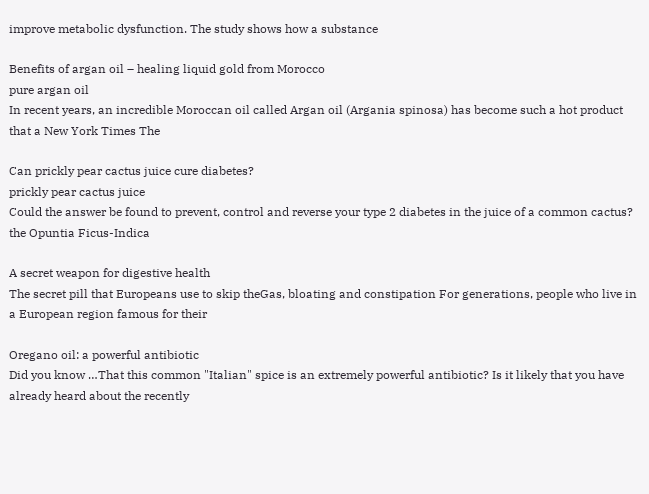improve metabolic dysfunction. The study shows how a substance

Benefits of argan oil – healing liquid gold from Morocco
pure argan oil
In recent years, an incredible Moroccan oil called Argan oil (Argania spinosa) has become such a hot product that a New York Times The

Can prickly pear cactus juice cure diabetes?
prickly pear cactus juice
Could the answer be found to prevent, control and reverse your type 2 diabetes in the juice of a common cactus? the Opuntia Ficus-Indica

A secret weapon for digestive health
The secret pill that Europeans use to skip theGas, bloating and constipation For generations, people who live in a European region famous for their

Oregano oil: a powerful antibiotic
Did you know …That this common "Italian" spice is an extremely powerful antibiotic? Is it likely that you have already heard about the recently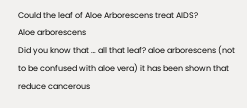Could the leaf of Aloe Arborescens treat AIDS?
Aloe arborescens
Did you know that … all that leaf? aloe arborescens (not to be confused with aloe vera) it has been shown that reduce cancerous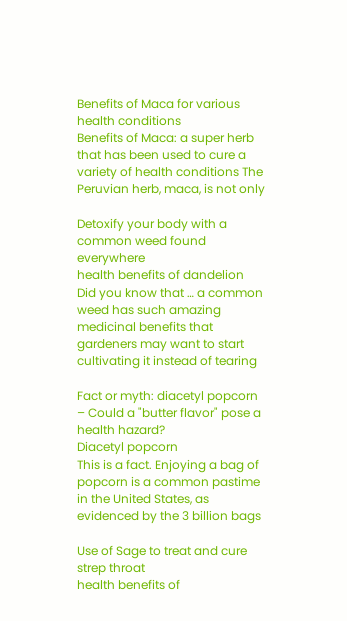Benefits of Maca for various health conditions
Benefits of Maca: a super herb that has been used to cure a variety of health conditions The Peruvian herb, maca, is not only

Detoxify your body with a common weed found everywhere
health benefits of dandelion
Did you know that … a common weed has such amazing medicinal benefits that gardeners may want to start cultivating it instead of tearing

Fact or myth: diacetyl popcorn – Could a "butter flavor" pose a health hazard?
Diacetyl popcorn
This is a fact. Enjoying a bag of popcorn is a common pastime in the United States, as evidenced by the 3 billion bags

Use of Sage to treat and cure strep throat
health benefits of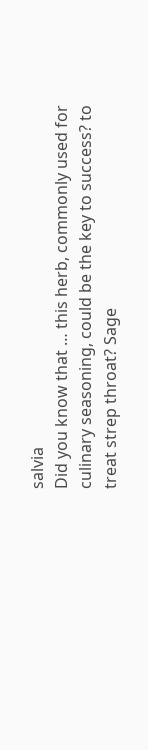salvia
Did you know that … this herb, commonly used for culinary seasoning, could be the key to success? to treat strep throat? Sage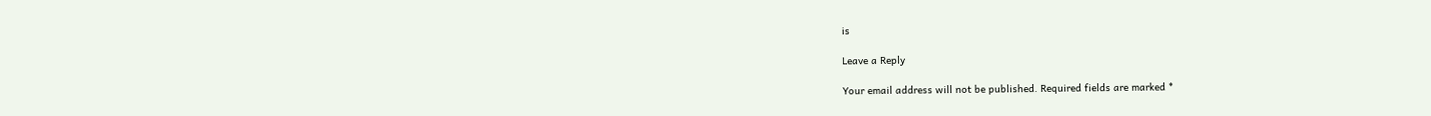is

Leave a Reply

Your email address will not be published. Required fields are marked *